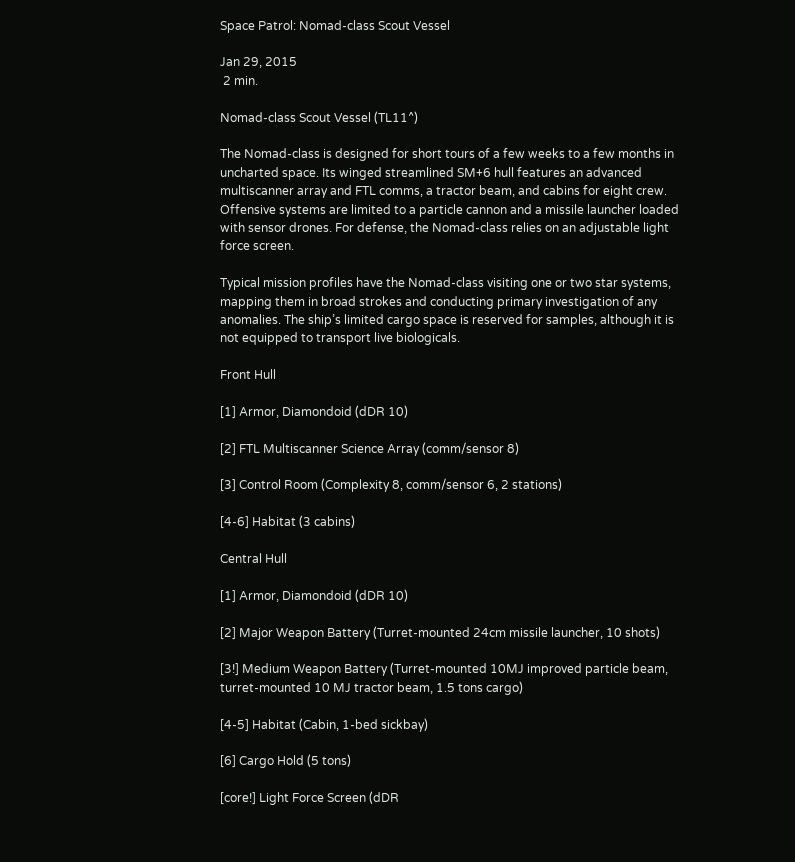Space Patrol: Nomad-class Scout Vessel

Jan 29, 2015
 2 min.

Nomad-class Scout Vessel (TL11^)

The Nomad-class is designed for short tours of a few weeks to a few months in uncharted space. Its winged streamlined SM+6 hull features an advanced multiscanner array and FTL comms, a tractor beam, and cabins for eight crew. Offensive systems are limited to a particle cannon and a missile launcher loaded with sensor drones. For defense, the Nomad-class relies on an adjustable light force screen.

Typical mission profiles have the Nomad-class visiting one or two star systems, mapping them in broad strokes and conducting primary investigation of any anomalies. The ship’s limited cargo space is reserved for samples, although it is not equipped to transport live biologicals.

Front Hull

[1] Armor, Diamondoid (dDR 10)

[2] FTL Multiscanner Science Array (comm/sensor 8)

[3] Control Room (Complexity 8, comm/sensor 6, 2 stations)

[4-6] Habitat (3 cabins)

Central Hull

[1] Armor, Diamondoid (dDR 10)

[2] Major Weapon Battery (Turret-mounted 24cm missile launcher, 10 shots)

[3!] Medium Weapon Battery (Turret-mounted 10MJ improved particle beam, turret-mounted 10 MJ tractor beam, 1.5 tons cargo)

[4-5] Habitat (Cabin, 1-bed sickbay)

[6] Cargo Hold (5 tons)

[core!] Light Force Screen (dDR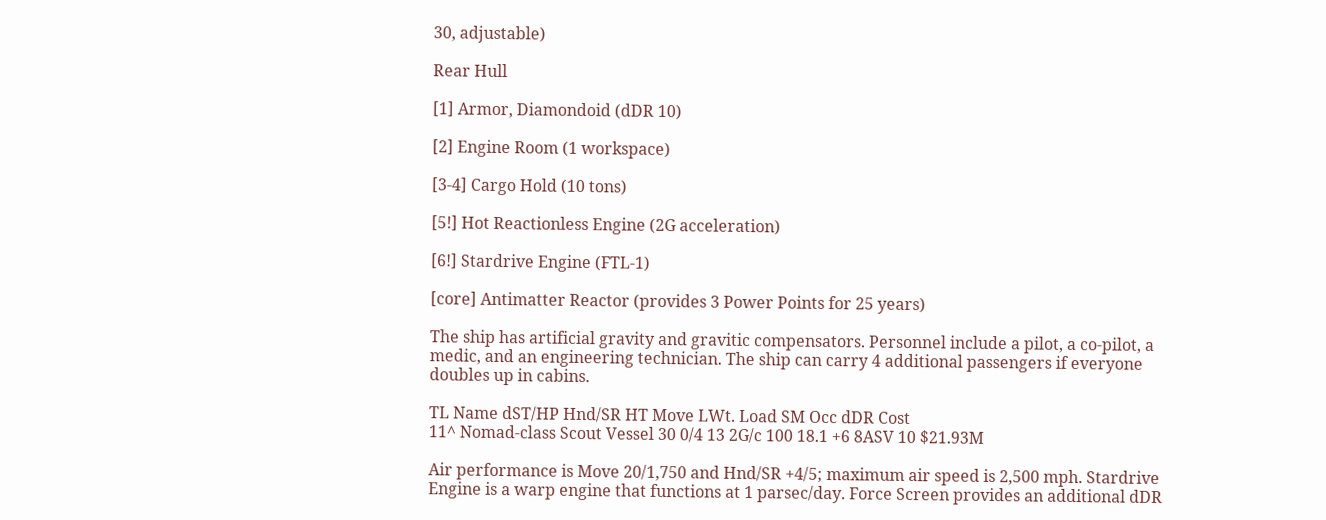30, adjustable)

Rear Hull

[1] Armor, Diamondoid (dDR 10)

[2] Engine Room (1 workspace)

[3-4] Cargo Hold (10 tons)

[5!] Hot Reactionless Engine (2G acceleration)

[6!] Stardrive Engine (FTL-1)

[core] Antimatter Reactor (provides 3 Power Points for 25 years)

The ship has artificial gravity and gravitic compensators. Personnel include a pilot, a co-pilot, a medic, and an engineering technician. The ship can carry 4 additional passengers if everyone doubles up in cabins.

TL Name dST/HP Hnd/SR HT Move LWt. Load SM Occ dDR Cost
11^ Nomad-class Scout Vessel 30 0/4 13 2G/c 100 18.1 +6 8ASV 10 $21.93M

Air performance is Move 20/1,750 and Hnd/SR +4/5; maximum air speed is 2,500 mph. Stardrive Engine is a warp engine that functions at 1 parsec/day. Force Screen provides an additional dDR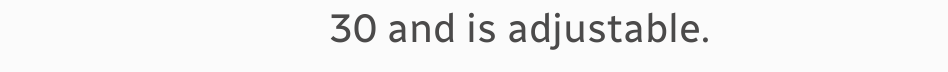30 and is adjustable.